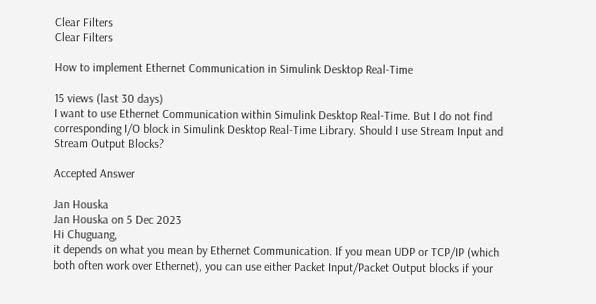Clear Filters
Clear Filters

How to implement Ethernet Communication in Simulink Desktop Real-Time

15 views (last 30 days)
I want to use Ethernet Communication within Simulink Desktop Real-Time. But I do not find corresponding I/O block in Simulink Desktop Real-Time Library. Should I use Stream Input and Stream Output Blocks?

Accepted Answer

Jan Houska
Jan Houska on 5 Dec 2023
Hi Chuguang,
it depends on what you mean by Ethernet Communication. If you mean UDP or TCP/IP (which both often work over Ethernet), you can use either Packet Input/Packet Output blocks if your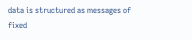data is structured as messages of fixed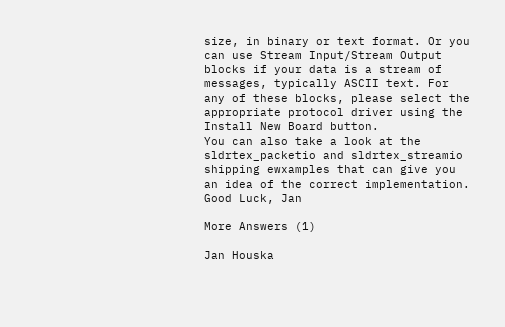size, in binary or text format. Or you can use Stream Input/Stream Output blocks if your data is a stream of messages, typically ASCII text. For any of these blocks, please select the appropriate protocol driver using the Install New Board button.
You can also take a look at the sldrtex_packetio and sldrtex_streamio shipping ewxamples that can give you an idea of the correct implementation.
Good Luck, Jan

More Answers (1)

Jan Houska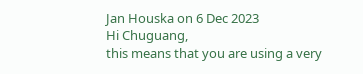Jan Houska on 6 Dec 2023
Hi Chuguang,
this means that you are using a very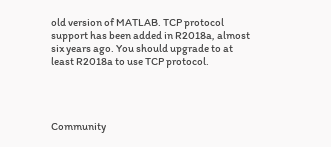old version of MATLAB. TCP protocol support has been added in R2018a, almost six years ago. You should upgrade to at least R2018a to use TCP protocol.




Community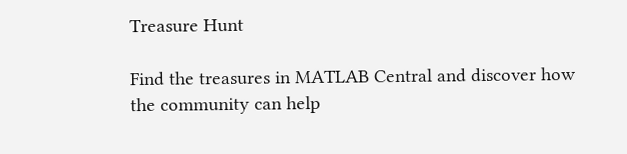Treasure Hunt

Find the treasures in MATLAB Central and discover how the community can help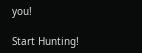you!

Start Hunting!